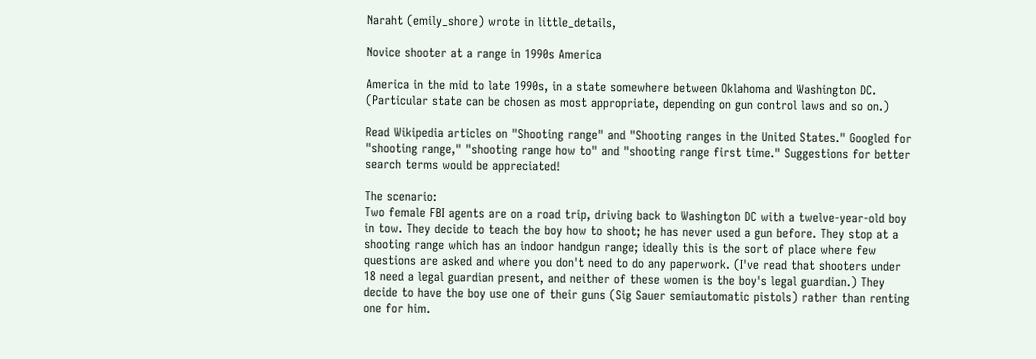Naraht (emily_shore) wrote in little_details,

Novice shooter at a range in 1990s America

America in the mid to late 1990s, in a state somewhere between Oklahoma and Washington DC. (Particular state can be chosen as most appropriate, depending on gun control laws and so on.)

Read Wikipedia articles on "Shooting range" and "Shooting ranges in the United States." Googled for "shooting range," "shooting range how to" and "shooting range first time." Suggestions for better search terms would be appreciated!

The scenario:
Two female FBI agents are on a road trip, driving back to Washington DC with a twelve-year-old boy in tow. They decide to teach the boy how to shoot; he has never used a gun before. They stop at a shooting range which has an indoor handgun range; ideally this is the sort of place where few questions are asked and where you don't need to do any paperwork. (I've read that shooters under 18 need a legal guardian present, and neither of these women is the boy's legal guardian.) They decide to have the boy use one of their guns (Sig Sauer semiautomatic pistols) rather than renting one for him.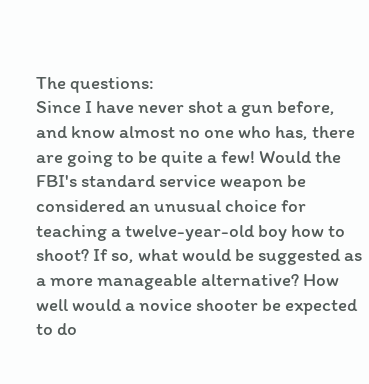The questions:
Since I have never shot a gun before, and know almost no one who has, there are going to be quite a few! Would the FBI's standard service weapon be considered an unusual choice for teaching a twelve-year-old boy how to shoot? If so, what would be suggested as a more manageable alternative? How well would a novice shooter be expected to do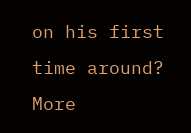on his first time around? More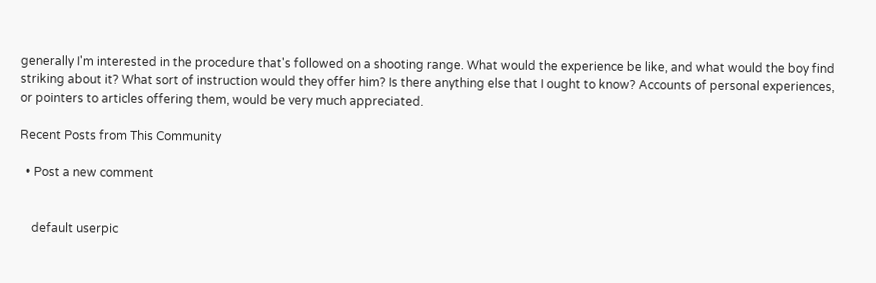generally I'm interested in the procedure that's followed on a shooting range. What would the experience be like, and what would the boy find striking about it? What sort of instruction would they offer him? Is there anything else that I ought to know? Accounts of personal experiences, or pointers to articles offering them, would be very much appreciated.

Recent Posts from This Community

  • Post a new comment


    default userpic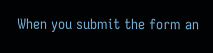When you submit the form an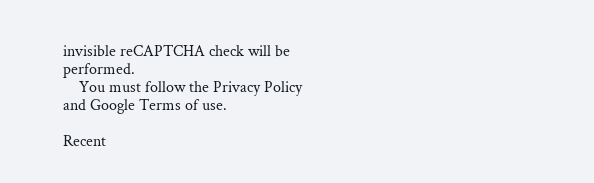invisible reCAPTCHA check will be performed.
    You must follow the Privacy Policy and Google Terms of use.

Recent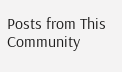Posts from This Community